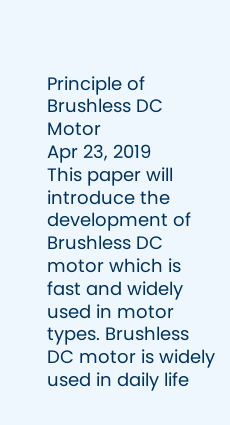Principle of Brushless DC Motor
Apr 23, 2019
This paper will introduce the development of Brushless DC motor which is fast and widely used in motor types. Brushless DC motor is widely used in daily life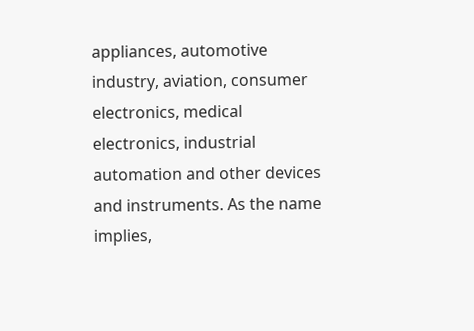appliances, automotive industry, aviation, consumer electronics, medical electronics, industrial automation and other devices and instruments. As the name implies,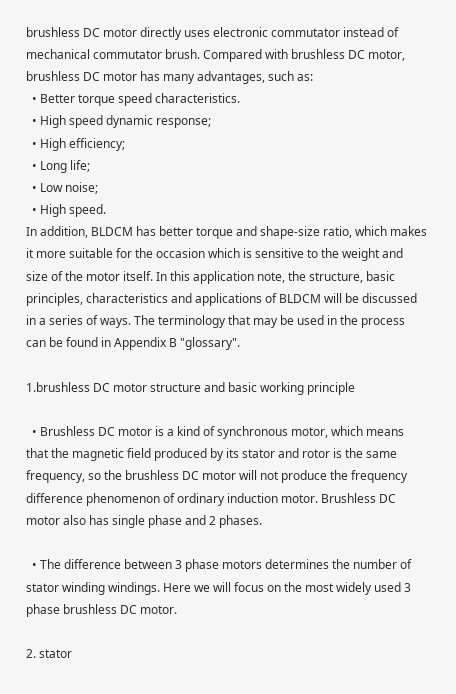brushless DC motor directly uses electronic commutator instead of mechanical commutator brush. Compared with brushless DC motor, brushless DC motor has many advantages, such as:
  • Better torque speed characteristics.
  • High speed dynamic response;
  • High efficiency;
  • Long life;
  • Low noise;
  • High speed.
In addition, BLDCM has better torque and shape-size ratio, which makes it more suitable for the occasion which is sensitive to the weight and size of the motor itself. In this application note, the structure, basic principles, characteristics and applications of BLDCM will be discussed in a series of ways. The terminology that may be used in the process can be found in Appendix B "glossary".

1.brushless DC motor structure and basic working principle

  • Brushless DC motor is a kind of synchronous motor, which means that the magnetic field produced by its stator and rotor is the same frequency, so the brushless DC motor will not produce the frequency difference phenomenon of ordinary induction motor. Brushless DC motor also has single phase and 2 phases.

  • The difference between 3 phase motors determines the number of stator winding windings. Here we will focus on the most widely used 3 phase brushless DC motor.

2. stator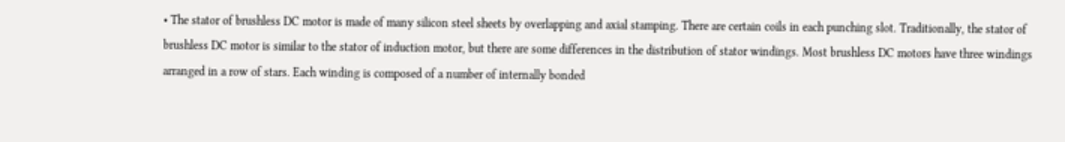• The stator of brushless DC motor is made of many silicon steel sheets by overlapping and axial stamping. There are certain coils in each punching slot. Traditionally, the stator of brushless DC motor is similar to the stator of induction motor, but there are some differences in the distribution of stator windings. Most brushless DC motors have three windings arranged in a row of stars. Each winding is composed of a number of internally bonded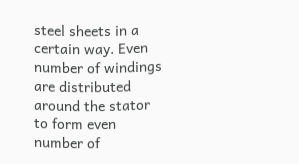steel sheets in a certain way. Even number of windings are distributed around the stator to form even number of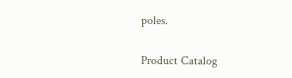poles.

Product Catalog